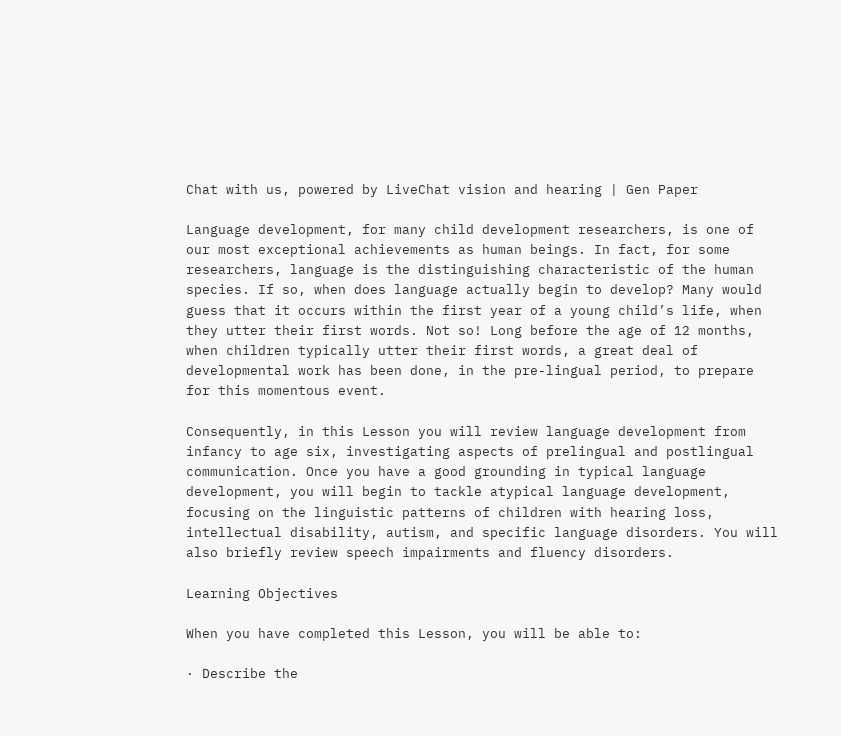Chat with us, powered by LiveChat vision and hearing | Gen Paper

Language development, for many child development researchers, is one of our most exceptional achievements as human beings. In fact, for some researchers, language is the distinguishing characteristic of the human species. If so, when does language actually begin to develop? Many would guess that it occurs within the first year of a young child’s life, when they utter their first words. Not so! Long before the age of 12 months, when children typically utter their first words, a great deal of developmental work has been done, in the pre-lingual period, to prepare for this momentous event.

Consequently, in this Lesson you will review language development from infancy to age six, investigating aspects of prelingual and postlingual communication. Once you have a good grounding in typical language development, you will begin to tackle atypical language development, focusing on the linguistic patterns of children with hearing loss, intellectual disability, autism, and specific language disorders. You will also briefly review speech impairments and fluency disorders.

Learning Objectives

When you have completed this Lesson, you will be able to:

· Describe the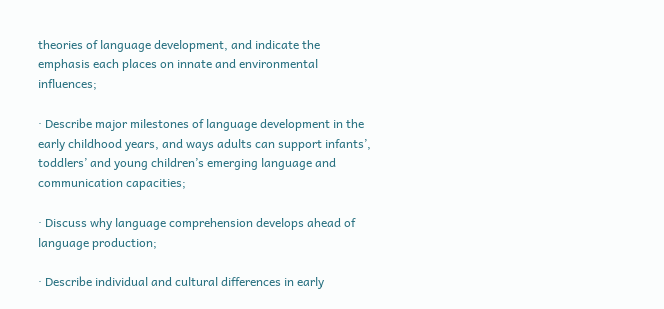theories of language development, and indicate the emphasis each places on innate and environmental influences;

· Describe major milestones of language development in the early childhood years, and ways adults can support infants’, toddlers’ and young children’s emerging language and communication capacities;

· Discuss why language comprehension develops ahead of language production;

· Describe individual and cultural differences in early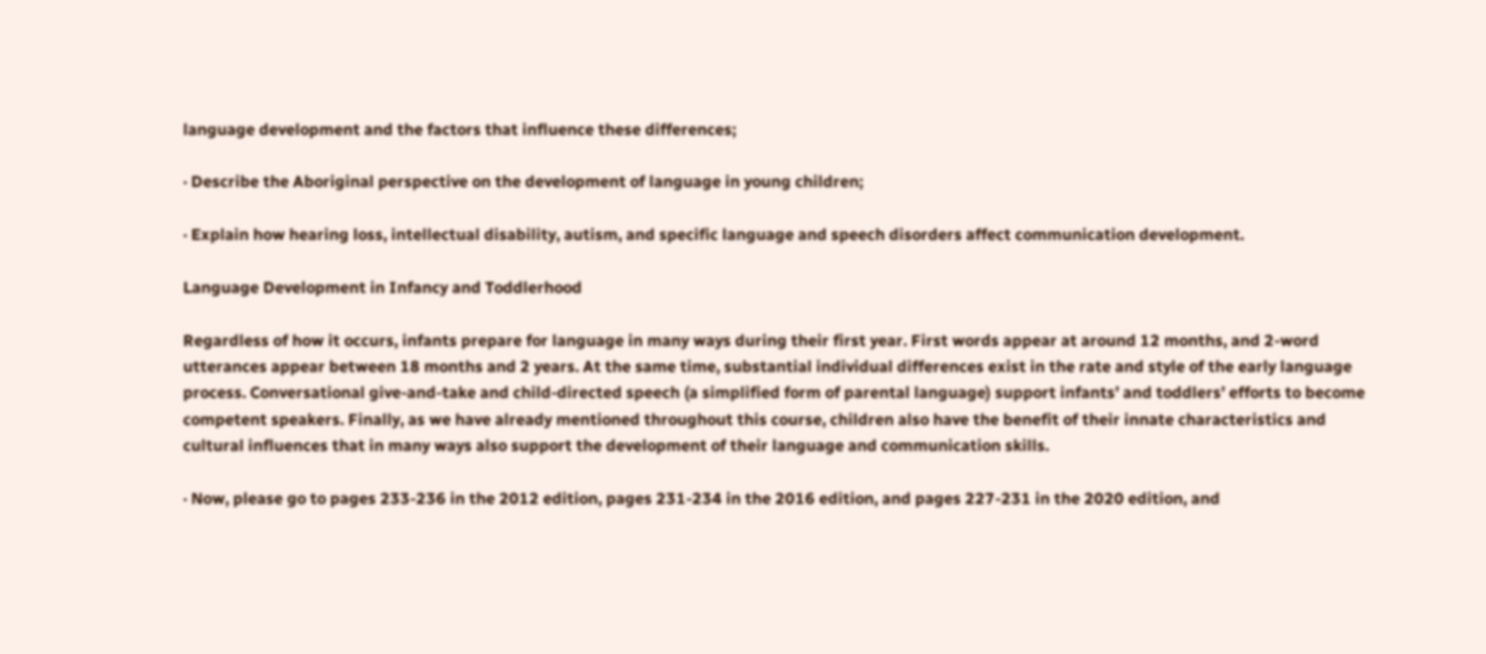language development and the factors that influence these differences;

· Describe the Aboriginal perspective on the development of language in young children;

· Explain how hearing loss, intellectual disability, autism, and specific language and speech disorders affect communication development.

Language Development in Infancy and Toddlerhood

Regardless of how it occurs, infants prepare for language in many ways during their first year. First words appear at around 12 months, and 2-word utterances appear between 18 months and 2 years. At the same time, substantial individual differences exist in the rate and style of the early language process. Conversational give-and-take and child-directed speech (a simplified form of parental language) support infants’ and toddlers’ efforts to become competent speakers. Finally, as we have already mentioned throughout this course, children also have the benefit of their innate characteristics and cultural influences that in many ways also support the development of their language and communication skills.

· Now, please go to pages 233-236 in the 2012 edition, pages 231-234 in the 2016 edition, and pages 227-231 in the 2020 edition, and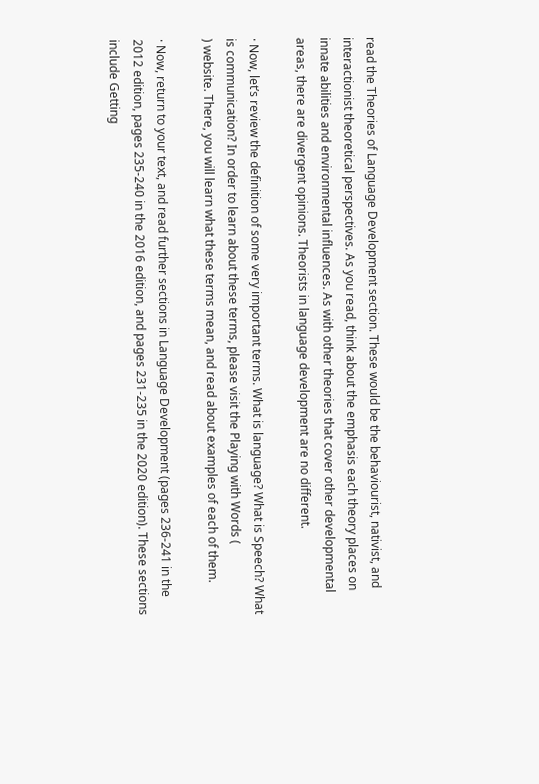read the Theories of Language Development section. These would be the behaviourist, nativist, and interactionist theoretical perspectives. As you read, think about the emphasis each theory places on innate abilities and environmental influences. As with other theories that cover other developmental areas, there are divergent opinions. Theorists in language development are no different.

· Now, let’s review the definition of some very important terms. What is language? What is Speech? What is communication? In order to learn about these terms, please visit the Playing with Words (
) website. There, you will learn what these terms mean, and read about examples of each of them.

· Now, return to your text, and read further sections in Language Development (pages 236-241 in the 2012 edition, pages 235-240 in the 2016 edition, and pages 231-235 in the 2020 edition). These sections include Getting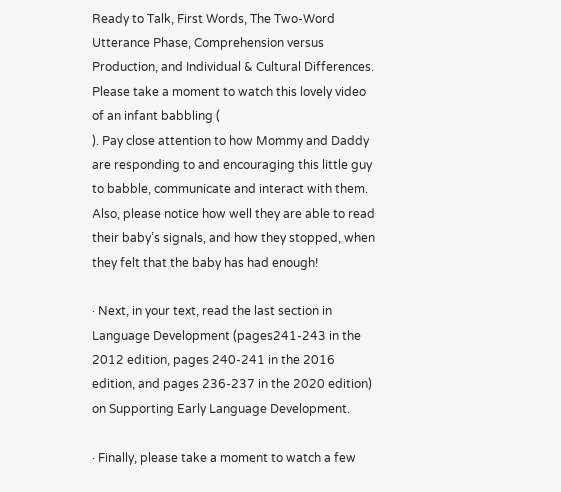Ready to Talk, First Words, The Two-Word Utterance Phase, Comprehension versus Production, and Individual & Cultural Differences. Please take a moment to watch this lovely video of an infant babbling (
). Pay close attention to how Mommy and Daddy are responding to and encouraging this little guy to babble, communicate and interact with them. Also, please notice how well they are able to read their baby’s signals, and how they stopped, when they felt that the baby has had enough!

· Next, in your text, read the last section in Language Development (pages241-243 in the 2012 edition, pages 240-241 in the 2016 edition, and pages 236-237 in the 2020 edition) on Supporting Early Language Development.

· Finally, please take a moment to watch a few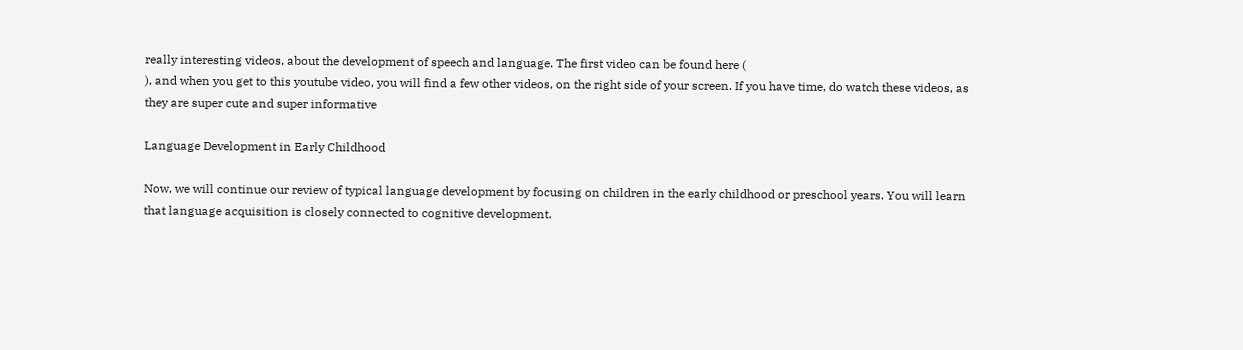really interesting videos, about the development of speech and language. The first video can be found here (
), and when you get to this youtube video, you will find a few other videos, on the right side of your screen. If you have time, do watch these videos, as they are super cute and super informative

Language Development in Early Childhood

Now, we will continue our review of typical language development by focusing on children in the early childhood or preschool years. You will learn that language acquisition is closely connected to cognitive development.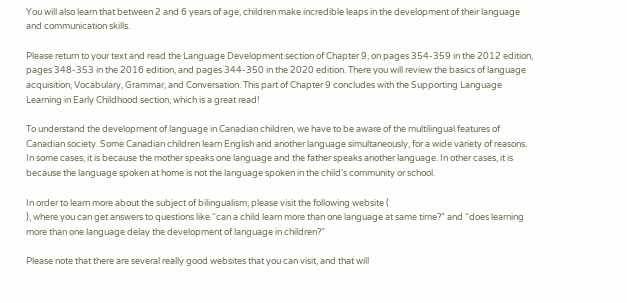You will also learn that between 2 and 6 years of age, children make incredible leaps in the development of their language and communication skills.

Please return to your text and read the Language Development section of Chapter 9, on pages 354-359 in the 2012 edition, pages 348-353 in the 2016 edition, and pages 344-350 in the 2020 edition. There you will review the basics of language acquisition, Vocabulary, Grammar, and Conversation. This part of Chapter 9 concludes with the Supporting Language Learning in Early Childhood section, which is a great read!

To understand the development of language in Canadian children, we have to be aware of the multilingual features of Canadian society. Some Canadian children learn English and another language simultaneously, for a wide variety of reasons. In some cases, it is because the mother speaks one language and the father speaks another language. In other cases, it is because the language spoken at home is not the language spoken in the child’s community or school.

In order to learn more about the subject of bilingualism, please visit the following website (
), where you can get answers to questions like “can a child learn more than one language at same time?” and “does learning more than one language delay the development of language in children?”

Please note that there are several really good websites that you can visit, and that will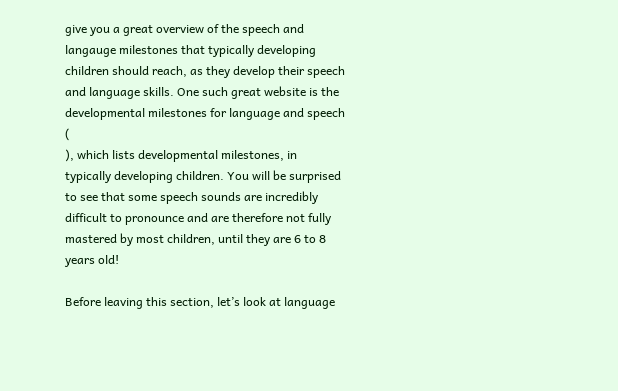give you a great overview of the speech and langauge milestones that typically developing children should reach, as they develop their speech and language skills. One such great website is the developmental milestones for language and speech (
), which lists developmental milestones, in typically developing children. You will be surprised to see that some speech sounds are incredibly difficult to pronounce and are therefore not fully mastered by most children, until they are 6 to 8 years old!

Before leaving this section, let’s look at language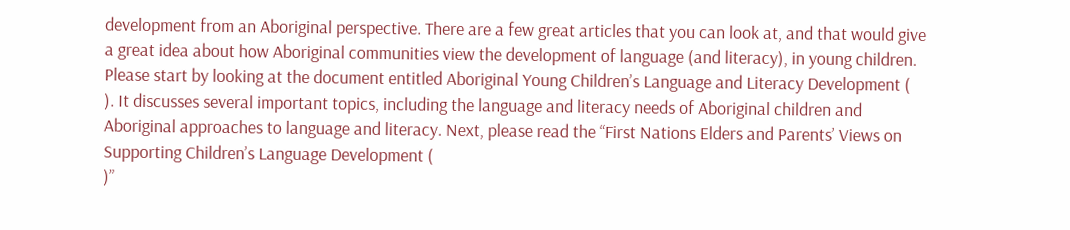development from an Aboriginal perspective. There are a few great articles that you can look at, and that would give a great idea about how Aboriginal communities view the development of language (and literacy), in young children. Please start by looking at the document entitled Aboriginal Young Children’s Language and Literacy Development (
). It discusses several important topics, including the language and literacy needs of Aboriginal children and Aboriginal approaches to language and literacy. Next, please read the “First Nations Elders and Parents’ Views on Supporting Children’s Language Development (
)”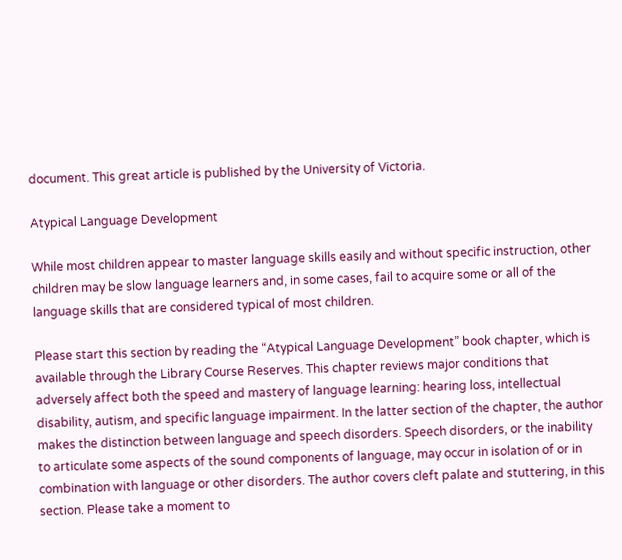document. This great article is published by the University of Victoria.

Atypical Language Development

While most children appear to master language skills easily and without specific instruction, other children may be slow language learners and, in some cases, fail to acquire some or all of the language skills that are considered typical of most children.

Please start this section by reading the “Atypical Language Development” book chapter, which is available through the Library Course Reserves. This chapter reviews major conditions that adversely affect both the speed and mastery of language learning: hearing loss, intellectual disability, autism, and specific language impairment. In the latter section of the chapter, the author makes the distinction between language and speech disorders. Speech disorders, or the inability to articulate some aspects of the sound components of language, may occur in isolation of or in combination with language or other disorders. The author covers cleft palate and stuttering, in this section. Please take a moment to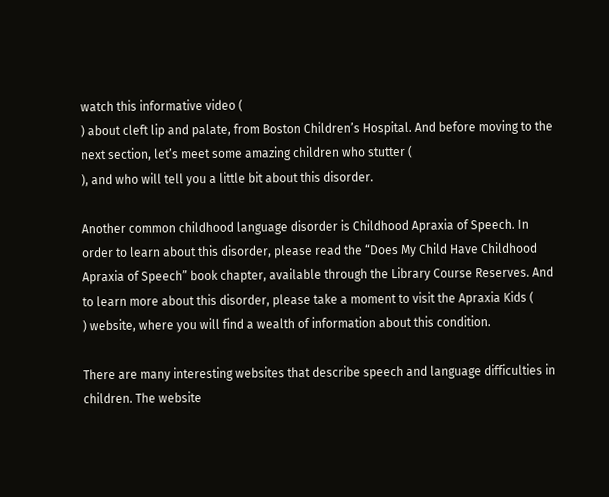watch this informative video (
) about cleft lip and palate, from Boston Children’s Hospital. And before moving to the next section, let’s meet some amazing children who stutter (
), and who will tell you a little bit about this disorder.

Another common childhood language disorder is Childhood Apraxia of Speech. In order to learn about this disorder, please read the “Does My Child Have Childhood Apraxia of Speech” book chapter, available through the Library Course Reserves. And to learn more about this disorder, please take a moment to visit the Apraxia Kids (
) website, where you will find a wealth of information about this condition.

There are many interesting websites that describe speech and language difficulties in children. The website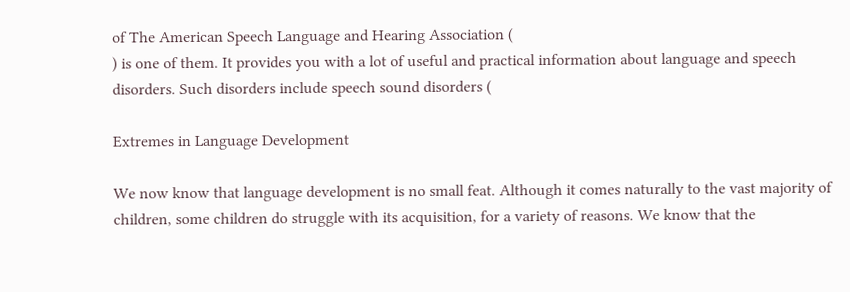of The American Speech Language and Hearing Association (
) is one of them. It provides you with a lot of useful and practical information about language and speech disorders. Such disorders include speech sound disorders (

Extremes in Language Development

We now know that language development is no small feat. Although it comes naturally to the vast majority of children, some children do struggle with its acquisition, for a variety of reasons. We know that the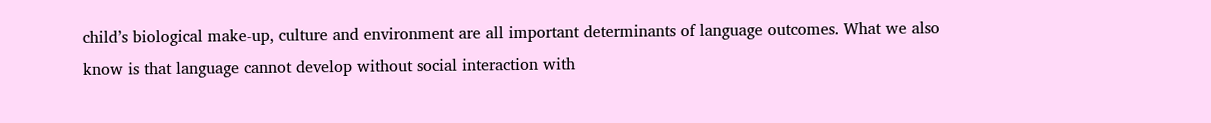child’s biological make-up, culture and environment are all important determinants of language outcomes. What we also know is that language cannot develop without social interaction with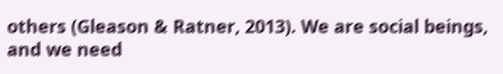others (Gleason & Ratner, 2013). We are social beings, and we need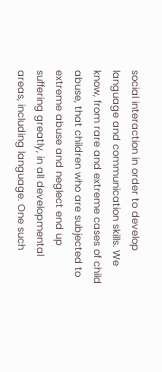social interaction in order to develop language and communication skills. We know, from rare and extreme cases of child abuse, that children who are subjected to extreme abuse and neglect end up suffering greatly, in all developmental areas, including language. One such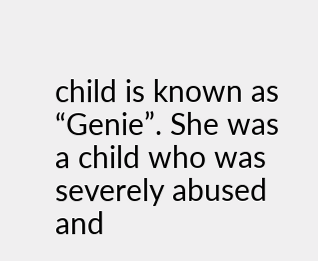child is known as “Genie”. She was a child who was severely abused and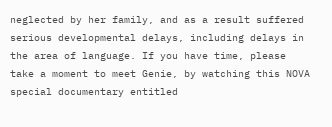neglected by her family, and as a result suffered serious developmental delays, including delays in the area of language. If you have time, please take a moment to meet Genie, by watching this NOVA special documentary entitled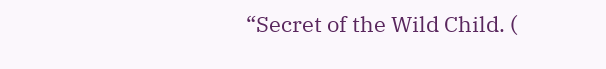“Secret of the Wild Child. (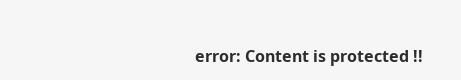error: Content is protected !!